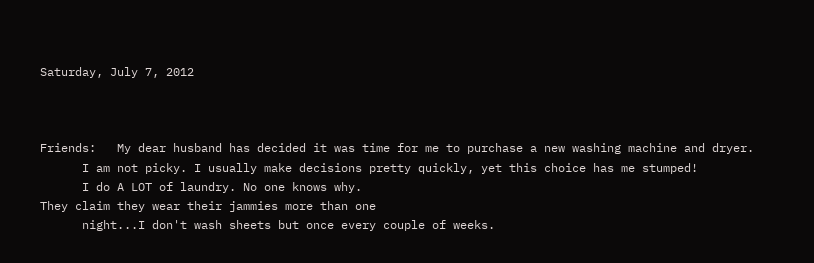Saturday, July 7, 2012



Friends:   My dear husband has decided it was time for me to purchase a new washing machine and dryer.
      I am not picky. I usually make decisions pretty quickly, yet this choice has me stumped!
      I do A LOT of laundry. No one knows why.
They claim they wear their jammies more than one
      night...I don't wash sheets but once every couple of weeks.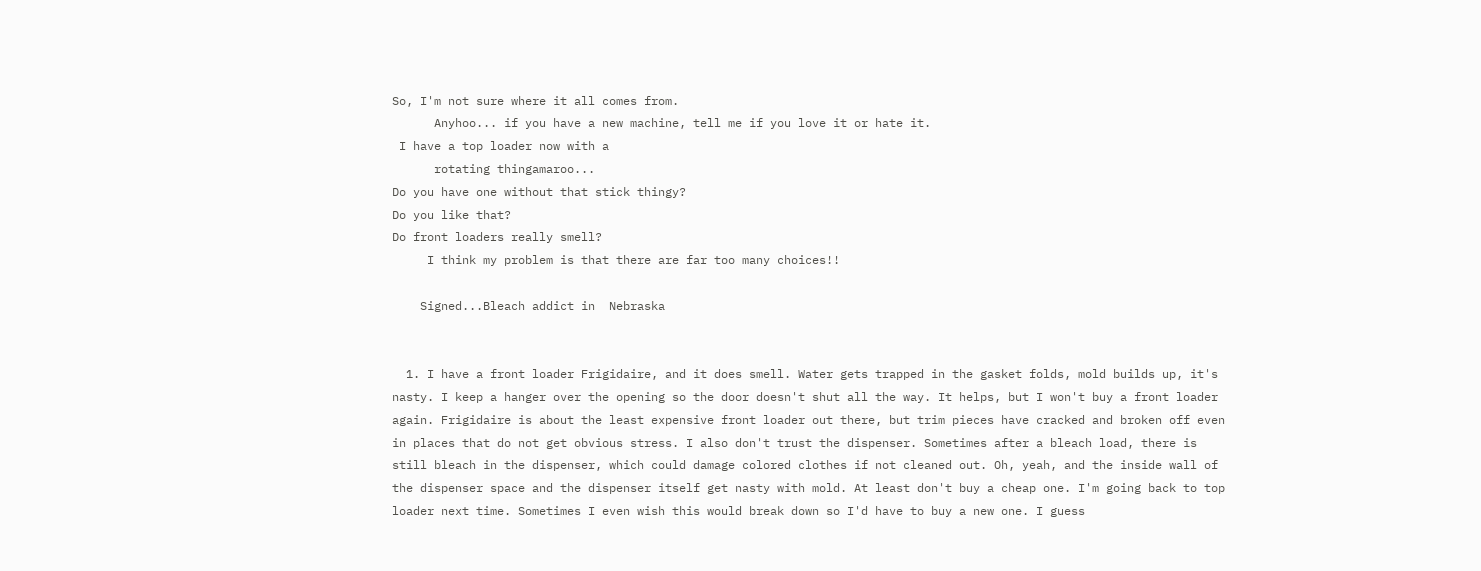So, I'm not sure where it all comes from.
      Anyhoo... if you have a new machine, tell me if you love it or hate it.
 I have a top loader now with a
      rotating thingamaroo...
Do you have one without that stick thingy?
Do you like that?
Do front loaders really smell?
     I think my problem is that there are far too many choices!!

    Signed...Bleach addict in  Nebraska


  1. I have a front loader Frigidaire, and it does smell. Water gets trapped in the gasket folds, mold builds up, it's nasty. I keep a hanger over the opening so the door doesn't shut all the way. It helps, but I won't buy a front loader again. Frigidaire is about the least expensive front loader out there, but trim pieces have cracked and broken off even in places that do not get obvious stress. I also don't trust the dispenser. Sometimes after a bleach load, there is still bleach in the dispenser, which could damage colored clothes if not cleaned out. Oh, yeah, and the inside wall of the dispenser space and the dispenser itself get nasty with mold. At least don't buy a cheap one. I'm going back to top loader next time. Sometimes I even wish this would break down so I'd have to buy a new one. I guess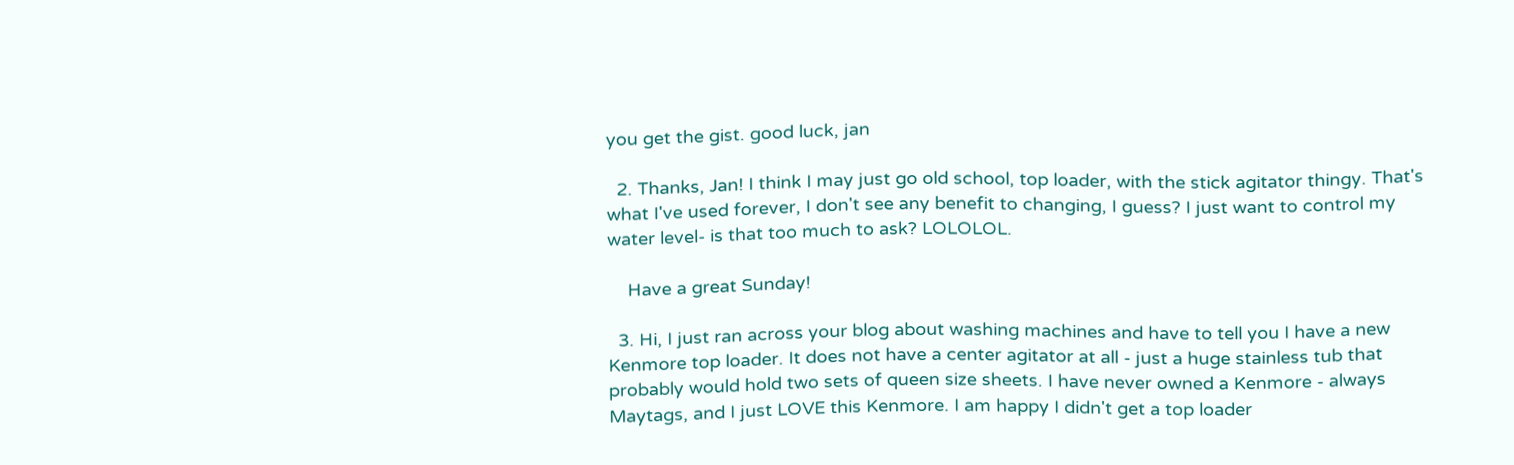you get the gist. good luck, jan

  2. Thanks, Jan! I think I may just go old school, top loader, with the stick agitator thingy. That's what I've used forever, I don't see any benefit to changing, I guess? I just want to control my water level- is that too much to ask? LOLOLOL.

    Have a great Sunday!

  3. Hi, I just ran across your blog about washing machines and have to tell you I have a new Kenmore top loader. It does not have a center agitator at all - just a huge stainless tub that probably would hold two sets of queen size sheets. I have never owned a Kenmore - always Maytags, and I just LOVE this Kenmore. I am happy I didn't get a top loader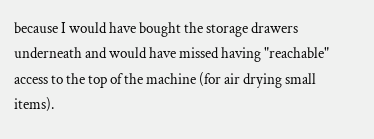because I would have bought the storage drawers underneath and would have missed having "reachable" access to the top of the machine (for air drying small items).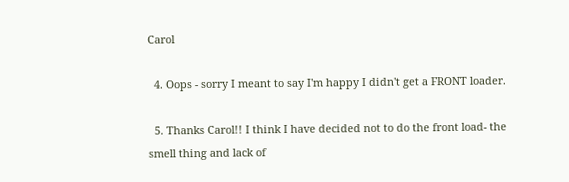Carol

  4. Oops - sorry I meant to say I'm happy I didn't get a FRONT loader.

  5. Thanks Carol!! I think I have decided not to do the front load- the smell thing and lack of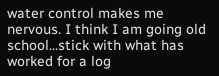water control makes me nervous. I think I am going old school...stick with what has worked for a log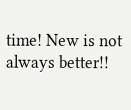time! New is not always better!!